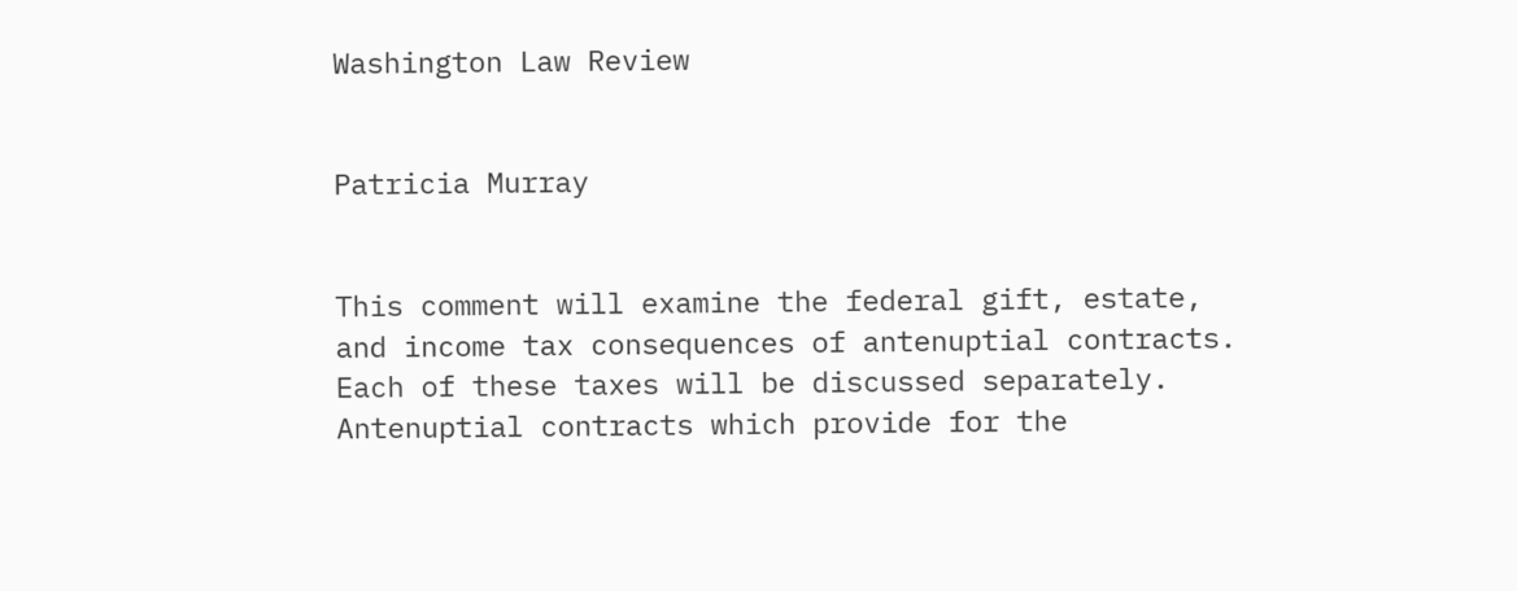Washington Law Review


Patricia Murray


This comment will examine the federal gift, estate, and income tax consequences of antenuptial contracts. Each of these taxes will be discussed separately. Antenuptial contracts which provide for the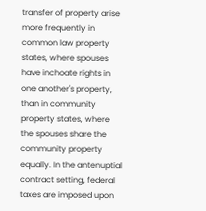transfer of property arise more frequently in common law property states, where spouses have inchoate rights in one another's property, than in community property states, where the spouses share the community property equally. In the antenuptial contract setting, federal taxes are imposed upon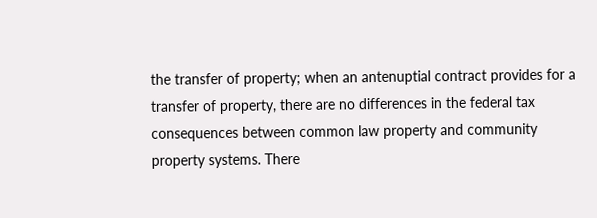the transfer of property; when an antenuptial contract provides for a transfer of property, there are no differences in the federal tax consequences between common law property and community property systems. There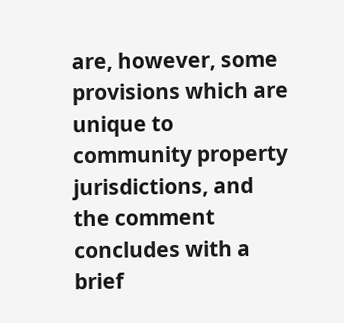are, however, some provisions which are unique to community property jurisdictions, and the comment concludes with a brief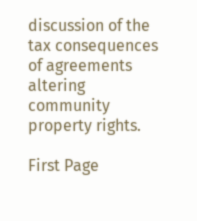discussion of the tax consequences of agreements altering community property rights.

First Page